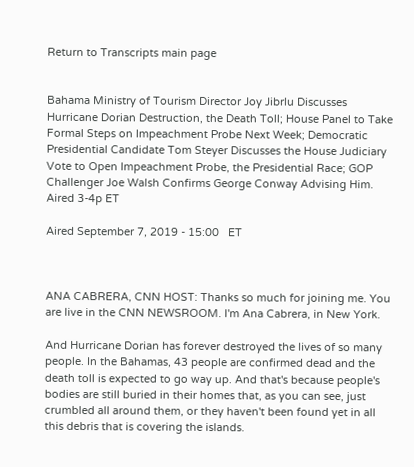Return to Transcripts main page


Bahama Ministry of Tourism Director Joy Jibrlu Discusses Hurricane Dorian Destruction, the Death Toll; House Panel to Take Formal Steps on Impeachment Probe Next Week; Democratic Presidential Candidate Tom Steyer Discusses the House Judiciary Vote to Open Impeachment Probe, the Presidential Race; GOP Challenger Joe Walsh Confirms George Conway Advising Him. Aired 3-4p ET

Aired September 7, 2019 - 15:00   ET



ANA CABRERA, CNN HOST: Thanks so much for joining me. You are live in the CNN NEWSROOM. I'm Ana Cabrera, in New York.

And Hurricane Dorian has forever destroyed the lives of so many people. In the Bahamas, 43 people are confirmed dead and the death toll is expected to go way up. And that's because people's bodies are still buried in their homes that, as you can see, just crumbled all around them, or they haven't been found yet in all this debris that is covering the islands.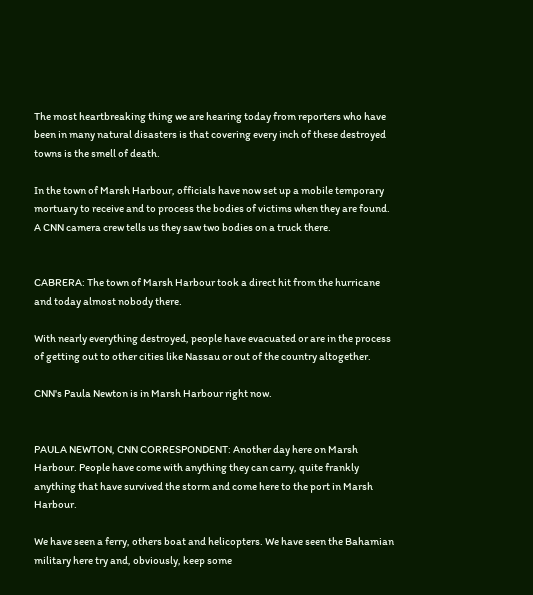The most heartbreaking thing we are hearing today from reporters who have been in many natural disasters is that covering every inch of these destroyed towns is the smell of death.

In the town of Marsh Harbour, officials have now set up a mobile temporary mortuary to receive and to process the bodies of victims when they are found. A CNN camera crew tells us they saw two bodies on a truck there.


CABRERA: The town of Marsh Harbour took a direct hit from the hurricane and today almost nobody there.

With nearly everything destroyed, people have evacuated or are in the process of getting out to other cities like Nassau or out of the country altogether.

CNN's Paula Newton is in Marsh Harbour right now.


PAULA NEWTON, CNN CORRESPONDENT: Another day here on Marsh Harbour. People have come with anything they can carry, quite frankly anything that have survived the storm and come here to the port in Marsh Harbour.

We have seen a ferry, others boat and helicopters. We have seen the Bahamian military here try and, obviously, keep some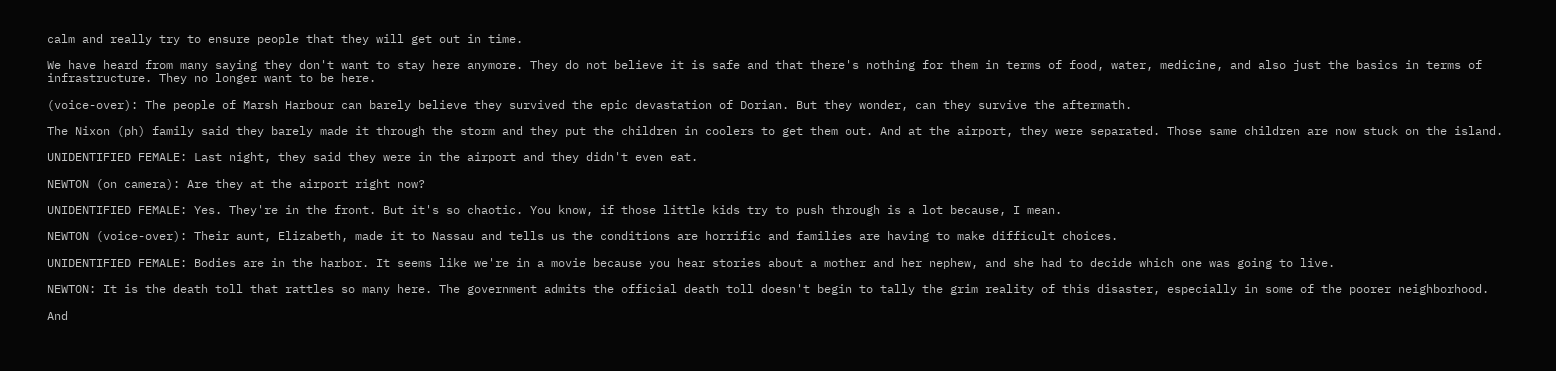calm and really try to ensure people that they will get out in time.

We have heard from many saying they don't want to stay here anymore. They do not believe it is safe and that there's nothing for them in terms of food, water, medicine, and also just the basics in terms of infrastructure. They no longer want to be here.

(voice-over): The people of Marsh Harbour can barely believe they survived the epic devastation of Dorian. But they wonder, can they survive the aftermath.

The Nixon (ph) family said they barely made it through the storm and they put the children in coolers to get them out. And at the airport, they were separated. Those same children are now stuck on the island.

UNIDENTIFIED FEMALE: Last night, they said they were in the airport and they didn't even eat.

NEWTON (on camera): Are they at the airport right now?

UNIDENTIFIED FEMALE: Yes. They're in the front. But it's so chaotic. You know, if those little kids try to push through is a lot because, I mean.

NEWTON (voice-over): Their aunt, Elizabeth, made it to Nassau and tells us the conditions are horrific and families are having to make difficult choices.

UNIDENTIFIED FEMALE: Bodies are in the harbor. It seems like we're in a movie because you hear stories about a mother and her nephew, and she had to decide which one was going to live.

NEWTON: It is the death toll that rattles so many here. The government admits the official death toll doesn't begin to tally the grim reality of this disaster, especially in some of the poorer neighborhood.

And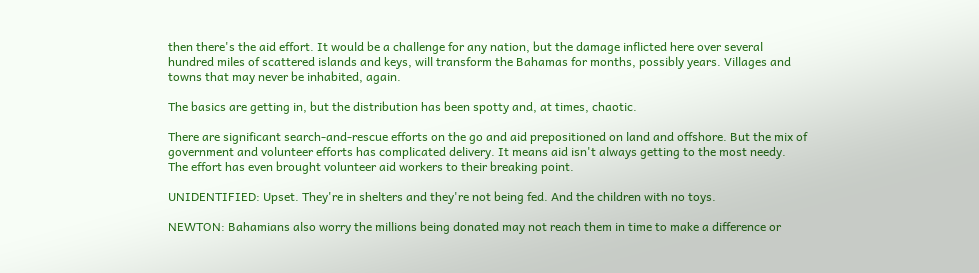then there's the aid effort. It would be a challenge for any nation, but the damage inflicted here over several hundred miles of scattered islands and keys, will transform the Bahamas for months, possibly years. Villages and towns that may never be inhabited, again.

The basics are getting in, but the distribution has been spotty and, at times, chaotic.

There are significant search-and-rescue efforts on the go and aid prepositioned on land and offshore. But the mix of government and volunteer efforts has complicated delivery. It means aid isn't always getting to the most needy. The effort has even brought volunteer aid workers to their breaking point.

UNIDENTIFIED: Upset. They're in shelters and they're not being fed. And the children with no toys.

NEWTON: Bahamians also worry the millions being donated may not reach them in time to make a difference or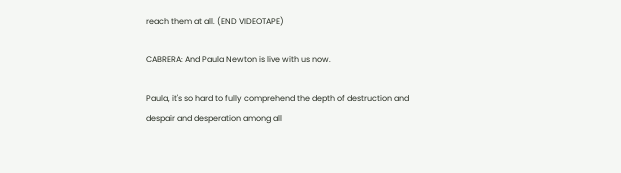reach them at all. (END VIDEOTAPE)

CABRERA: And Paula Newton is live with us now.

Paula, it's so hard to fully comprehend the depth of destruction and despair and desperation among all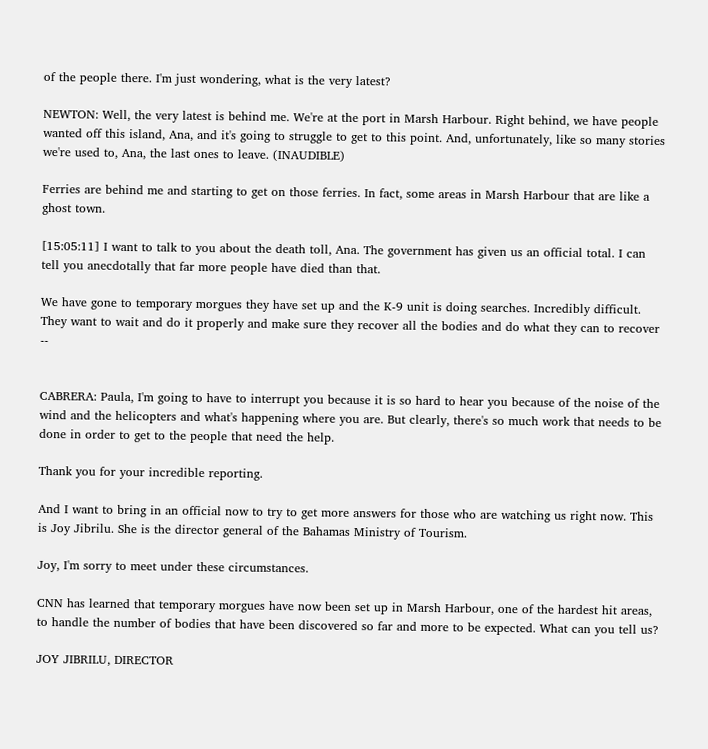of the people there. I'm just wondering, what is the very latest?

NEWTON: Well, the very latest is behind me. We're at the port in Marsh Harbour. Right behind, we have people wanted off this island, Ana, and it's going to struggle to get to this point. And, unfortunately, like so many stories we're used to, Ana, the last ones to leave. (INAUDIBLE)

Ferries are behind me and starting to get on those ferries. In fact, some areas in Marsh Harbour that are like a ghost town.

[15:05:11] I want to talk to you about the death toll, Ana. The government has given us an official total. I can tell you anecdotally that far more people have died than that.

We have gone to temporary morgues they have set up and the K-9 unit is doing searches. Incredibly difficult. They want to wait and do it properly and make sure they recover all the bodies and do what they can to recover --


CABRERA: Paula, I'm going to have to interrupt you because it is so hard to hear you because of the noise of the wind and the helicopters and what's happening where you are. But clearly, there's so much work that needs to be done in order to get to the people that need the help.

Thank you for your incredible reporting.

And I want to bring in an official now to try to get more answers for those who are watching us right now. This is Joy Jibrilu. She is the director general of the Bahamas Ministry of Tourism.

Joy, I'm sorry to meet under these circumstances.

CNN has learned that temporary morgues have now been set up in Marsh Harbour, one of the hardest hit areas, to handle the number of bodies that have been discovered so far and more to be expected. What can you tell us?

JOY JIBRILU, DIRECTOR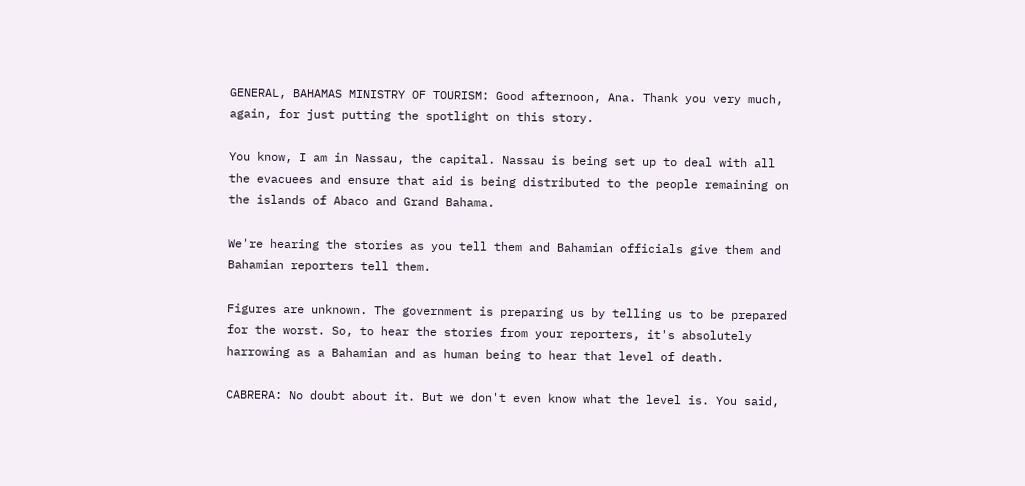GENERAL, BAHAMAS MINISTRY OF TOURISM: Good afternoon, Ana. Thank you very much, again, for just putting the spotlight on this story.

You know, I am in Nassau, the capital. Nassau is being set up to deal with all the evacuees and ensure that aid is being distributed to the people remaining on the islands of Abaco and Grand Bahama.

We're hearing the stories as you tell them and Bahamian officials give them and Bahamian reporters tell them.

Figures are unknown. The government is preparing us by telling us to be prepared for the worst. So, to hear the stories from your reporters, it's absolutely harrowing as a Bahamian and as human being to hear that level of death.

CABRERA: No doubt about it. But we don't even know what the level is. You said,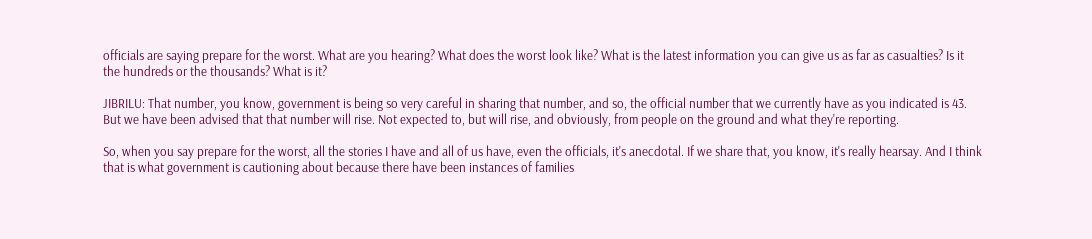officials are saying prepare for the worst. What are you hearing? What does the worst look like? What is the latest information you can give us as far as casualties? Is it the hundreds or the thousands? What is it?

JIBRILU: That number, you know, government is being so very careful in sharing that number, and so, the official number that we currently have as you indicated is 43. But we have been advised that that number will rise. Not expected to, but will rise, and obviously, from people on the ground and what they're reporting.

So, when you say prepare for the worst, all the stories I have and all of us have, even the officials, it's anecdotal. If we share that, you know, it's really hearsay. And I think that is what government is cautioning about because there have been instances of families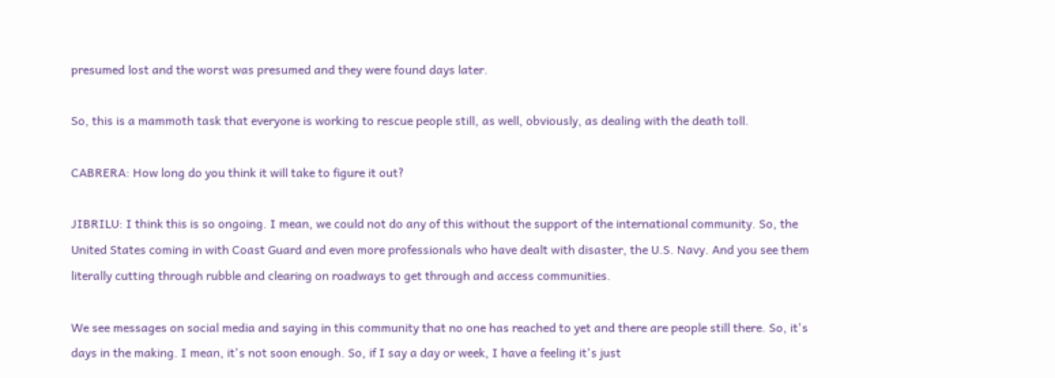presumed lost and the worst was presumed and they were found days later.

So, this is a mammoth task that everyone is working to rescue people still, as well, obviously, as dealing with the death toll.

CABRERA: How long do you think it will take to figure it out?

JIBRILU: I think this is so ongoing. I mean, we could not do any of this without the support of the international community. So, the United States coming in with Coast Guard and even more professionals who have dealt with disaster, the U.S. Navy. And you see them literally cutting through rubble and clearing on roadways to get through and access communities.

We see messages on social media and saying in this community that no one has reached to yet and there are people still there. So, it's days in the making. I mean, it's not soon enough. So, if I say a day or week, I have a feeling it's just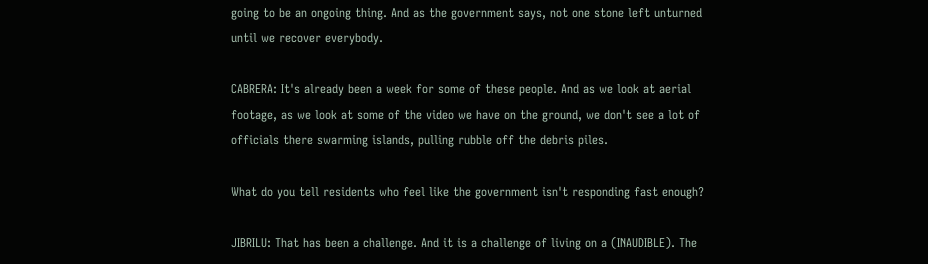going to be an ongoing thing. And as the government says, not one stone left unturned until we recover everybody.

CABRERA: It's already been a week for some of these people. And as we look at aerial footage, as we look at some of the video we have on the ground, we don't see a lot of officials there swarming islands, pulling rubble off the debris piles.

What do you tell residents who feel like the government isn't responding fast enough?

JIBRILU: That has been a challenge. And it is a challenge of living on a (INAUDIBLE). The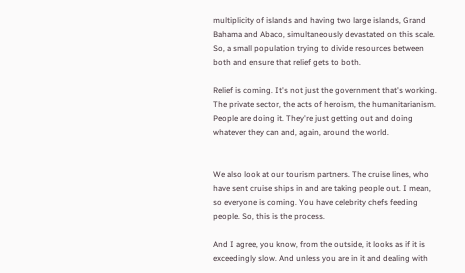multiplicity of islands and having two large islands, Grand Bahama and Abaco, simultaneously devastated on this scale. So, a small population trying to divide resources between both and ensure that relief gets to both.

Relief is coming. It's not just the government that's working. The private sector, the acts of heroism, the humanitarianism. People are doing it. They're just getting out and doing whatever they can and, again, around the world.


We also look at our tourism partners. The cruise lines, who have sent cruise ships in and are taking people out. I mean, so everyone is coming. You have celebrity chefs feeding people. So, this is the process.

And I agree, you know, from the outside, it looks as if it is exceedingly slow. And unless you are in it and dealing with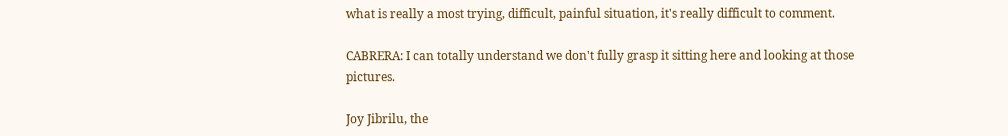what is really a most trying, difficult, painful situation, it's really difficult to comment.

CABRERA: I can totally understand we don't fully grasp it sitting here and looking at those pictures.

Joy Jibrilu, the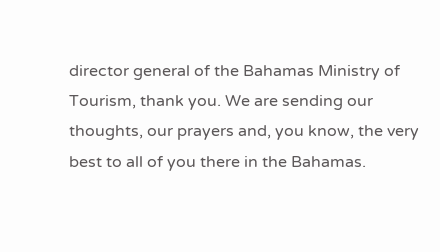director general of the Bahamas Ministry of Tourism, thank you. We are sending our thoughts, our prayers and, you know, the very best to all of you there in the Bahamas.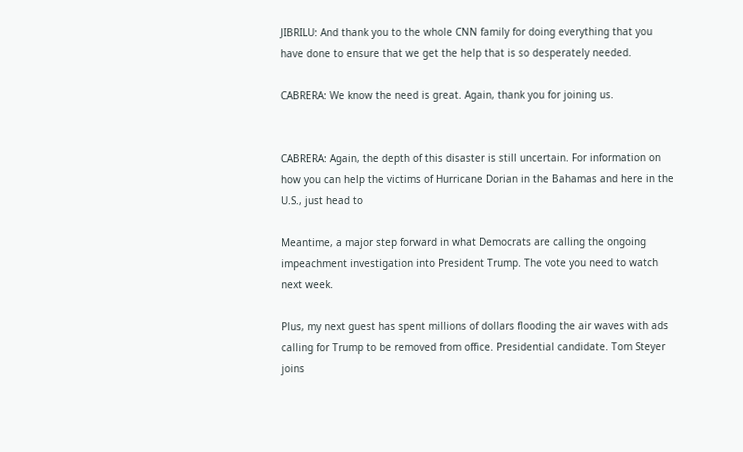JIBRILU: And thank you to the whole CNN family for doing everything that you have done to ensure that we get the help that is so desperately needed.

CABRERA: We know the need is great. Again, thank you for joining us.


CABRERA: Again, the depth of this disaster is still uncertain. For information on how you can help the victims of Hurricane Dorian in the Bahamas and here in the U.S., just head to

Meantime, a major step forward in what Democrats are calling the ongoing impeachment investigation into President Trump. The vote you need to watch next week.

Plus, my next guest has spent millions of dollars flooding the air waves with ads calling for Trump to be removed from office. Presidential candidate. Tom Steyer joins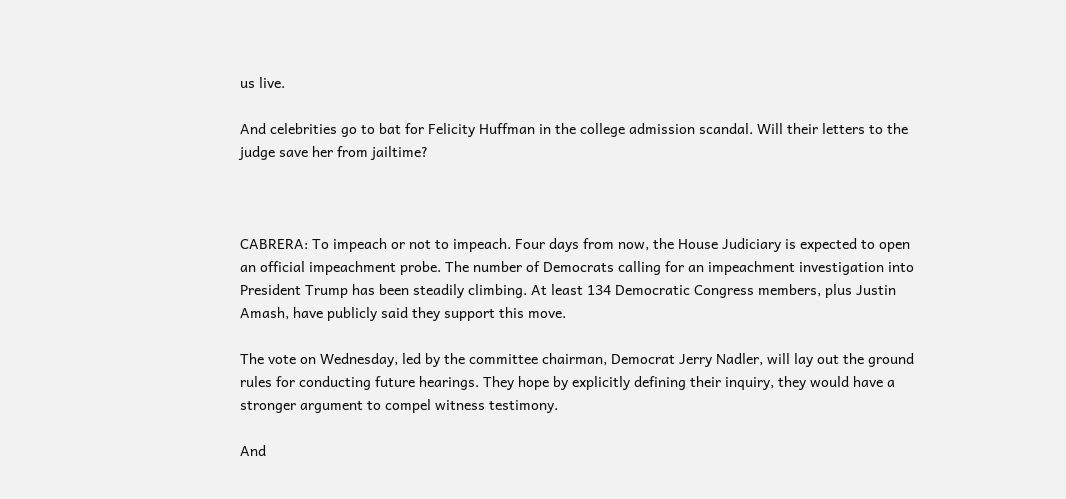us live.

And celebrities go to bat for Felicity Huffman in the college admission scandal. Will their letters to the judge save her from jailtime?



CABRERA: To impeach or not to impeach. Four days from now, the House Judiciary is expected to open an official impeachment probe. The number of Democrats calling for an impeachment investigation into President Trump has been steadily climbing. At least 134 Democratic Congress members, plus Justin Amash, have publicly said they support this move.

The vote on Wednesday, led by the committee chairman, Democrat Jerry Nadler, will lay out the ground rules for conducting future hearings. They hope by explicitly defining their inquiry, they would have a stronger argument to compel witness testimony.

And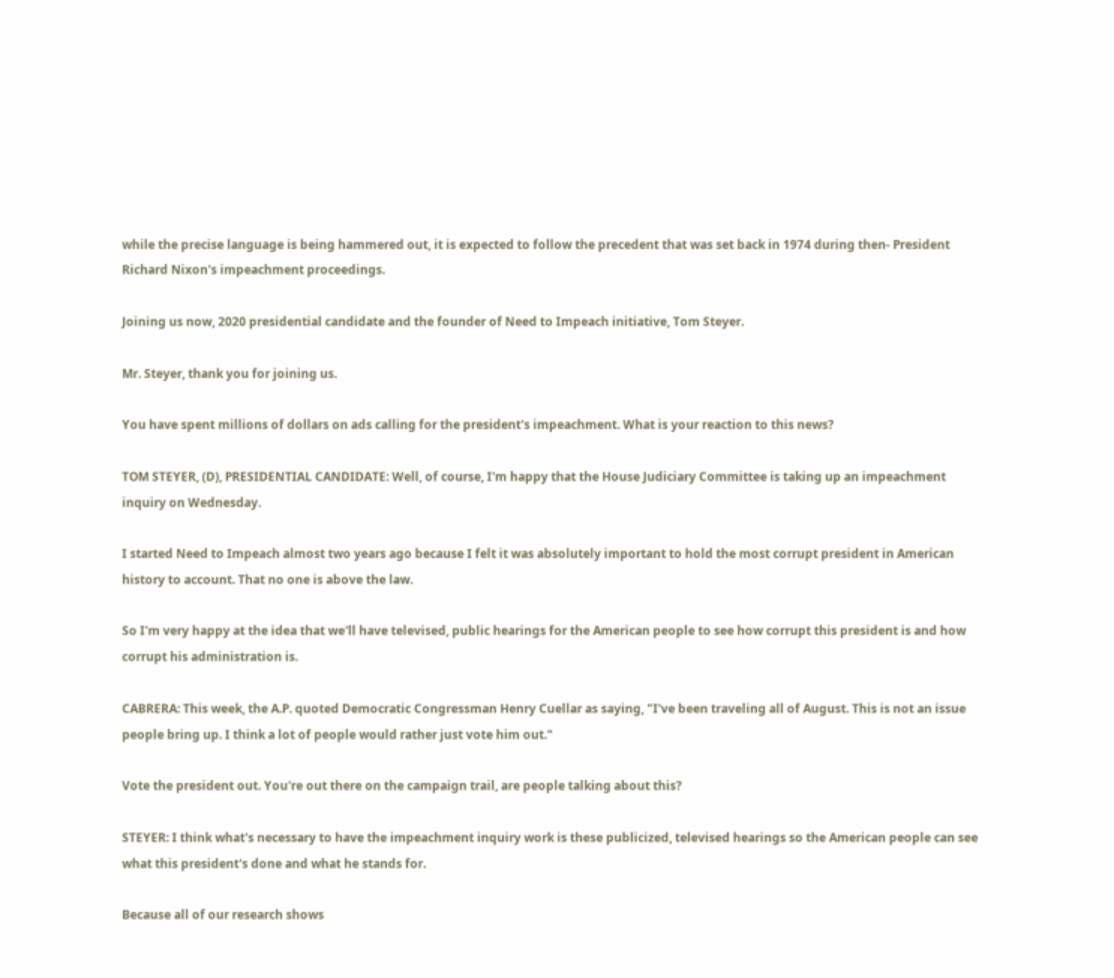while the precise language is being hammered out, it is expected to follow the precedent that was set back in 1974 during then- President Richard Nixon's impeachment proceedings.

Joining us now, 2020 presidential candidate and the founder of Need to Impeach initiative, Tom Steyer.

Mr. Steyer, thank you for joining us.

You have spent millions of dollars on ads calling for the president's impeachment. What is your reaction to this news?

TOM STEYER, (D), PRESIDENTIAL CANDIDATE: Well, of course, I'm happy that the House Judiciary Committee is taking up an impeachment inquiry on Wednesday.

I started Need to Impeach almost two years ago because I felt it was absolutely important to hold the most corrupt president in American history to account. That no one is above the law.

So I'm very happy at the idea that we'll have televised, public hearings for the American people to see how corrupt this president is and how corrupt his administration is.

CABRERA: This week, the A.P. quoted Democratic Congressman Henry Cuellar as saying, "I've been traveling all of August. This is not an issue people bring up. I think a lot of people would rather just vote him out."

Vote the president out. You're out there on the campaign trail, are people talking about this?

STEYER: I think what's necessary to have the impeachment inquiry work is these publicized, televised hearings so the American people can see what this president's done and what he stands for.

Because all of our research shows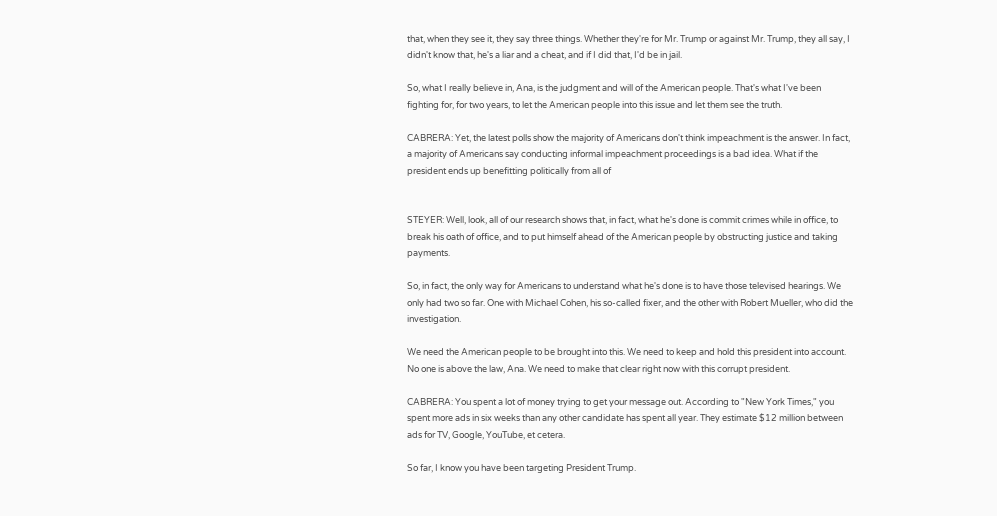that, when they see it, they say three things. Whether they're for Mr. Trump or against Mr. Trump, they all say, I didn't know that, he's a liar and a cheat, and if I did that, I'd be in jail.

So, what I really believe in, Ana, is the judgment and will of the American people. That's what I've been fighting for, for two years, to let the American people into this issue and let them see the truth.

CABRERA: Yet, the latest polls show the majority of Americans don't think impeachment is the answer. In fact, a majority of Americans say conducting informal impeachment proceedings is a bad idea. What if the president ends up benefitting politically from all of


STEYER: Well, look, all of our research shows that, in fact, what he's done is commit crimes while in office, to break his oath of office, and to put himself ahead of the American people by obstructing justice and taking payments.

So, in fact, the only way for Americans to understand what he's done is to have those televised hearings. We only had two so far. One with Michael Cohen, his so-called fixer, and the other with Robert Mueller, who did the investigation.

We need the American people to be brought into this. We need to keep and hold this president into account. No one is above the law, Ana. We need to make that clear right now with this corrupt president.

CABRERA: You spent a lot of money trying to get your message out. According to "New York Times," you spent more ads in six weeks than any other candidate has spent all year. They estimate $12 million between ads for TV, Google, YouTube, et cetera.

So far, I know you have been targeting President Trump.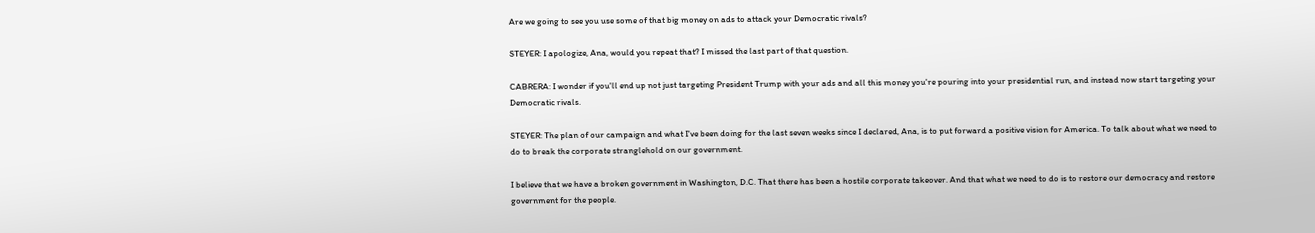Are we going to see you use some of that big money on ads to attack your Democratic rivals?

STEYER: I apologize, Ana, would you repeat that? I missed the last part of that question.

CABRERA: I wonder if you'll end up not just targeting President Trump with your ads and all this money you're pouring into your presidential run, and instead now start targeting your Democratic rivals.

STEYER: The plan of our campaign and what I've been doing for the last seven weeks since I declared, Ana, is to put forward a positive vision for America. To talk about what we need to do to break the corporate stranglehold on our government.

I believe that we have a broken government in Washington, D.C. That there has been a hostile corporate takeover. And that what we need to do is to restore our democracy and restore government for the people.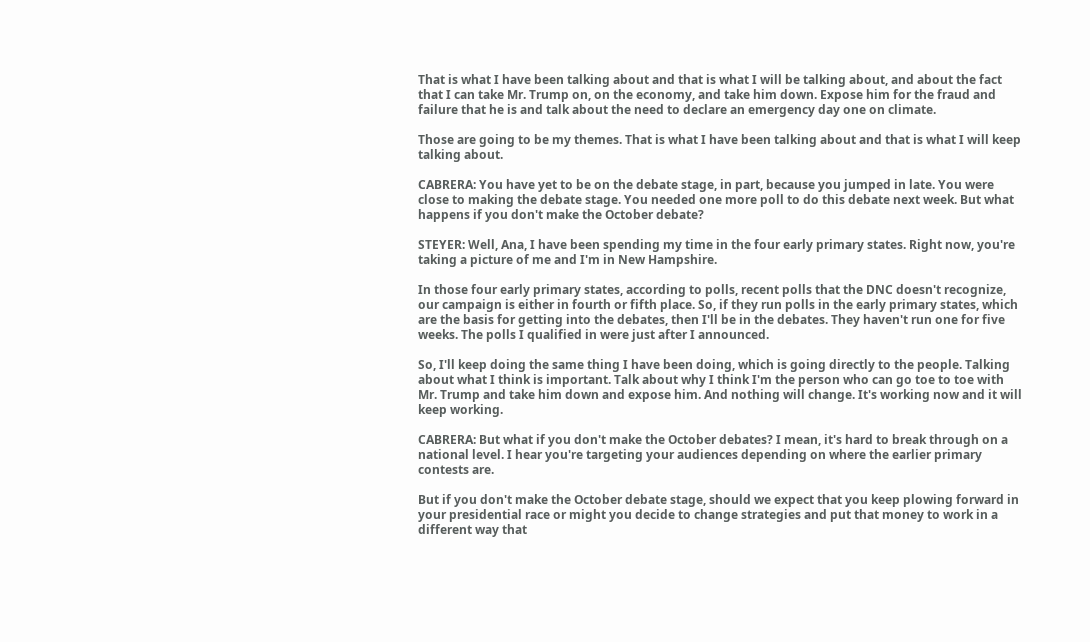That is what I have been talking about and that is what I will be talking about, and about the fact that I can take Mr. Trump on, on the economy, and take him down. Expose him for the fraud and failure that he is and talk about the need to declare an emergency day one on climate.

Those are going to be my themes. That is what I have been talking about and that is what I will keep talking about.

CABRERA: You have yet to be on the debate stage, in part, because you jumped in late. You were close to making the debate stage. You needed one more poll to do this debate next week. But what happens if you don't make the October debate?

STEYER: Well, Ana, I have been spending my time in the four early primary states. Right now, you're taking a picture of me and I'm in New Hampshire.

In those four early primary states, according to polls, recent polls that the DNC doesn't recognize, our campaign is either in fourth or fifth place. So, if they run polls in the early primary states, which are the basis for getting into the debates, then I'll be in the debates. They haven't run one for five weeks. The polls I qualified in were just after I announced.

So, I'll keep doing the same thing I have been doing, which is going directly to the people. Talking about what I think is important. Talk about why I think I'm the person who can go toe to toe with Mr. Trump and take him down and expose him. And nothing will change. It's working now and it will keep working.

CABRERA: But what if you don't make the October debates? I mean, it's hard to break through on a national level. I hear you're targeting your audiences depending on where the earlier primary contests are.

But if you don't make the October debate stage, should we expect that you keep plowing forward in your presidential race or might you decide to change strategies and put that money to work in a different way that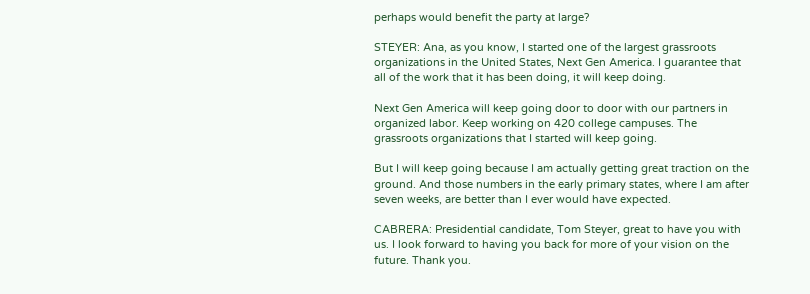perhaps would benefit the party at large?

STEYER: Ana, as you know, I started one of the largest grassroots organizations in the United States, Next Gen America. I guarantee that all of the work that it has been doing, it will keep doing.

Next Gen America will keep going door to door with our partners in organized labor. Keep working on 420 college campuses. The grassroots organizations that I started will keep going.

But I will keep going because I am actually getting great traction on the ground. And those numbers in the early primary states, where I am after seven weeks, are better than I ever would have expected.

CABRERA: Presidential candidate, Tom Steyer, great to have you with us. I look forward to having you back for more of your vision on the future. Thank you.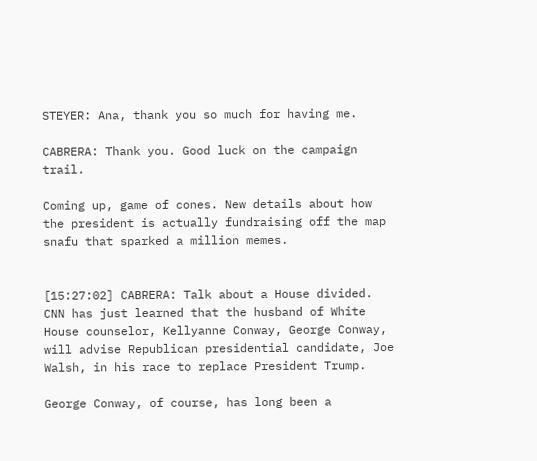STEYER: Ana, thank you so much for having me.

CABRERA: Thank you. Good luck on the campaign trail.

Coming up, game of cones. New details about how the president is actually fundraising off the map snafu that sparked a million memes.


[15:27:02] CABRERA: Talk about a House divided. CNN has just learned that the husband of White House counselor, Kellyanne Conway, George Conway, will advise Republican presidential candidate, Joe Walsh, in his race to replace President Trump.

George Conway, of course, has long been a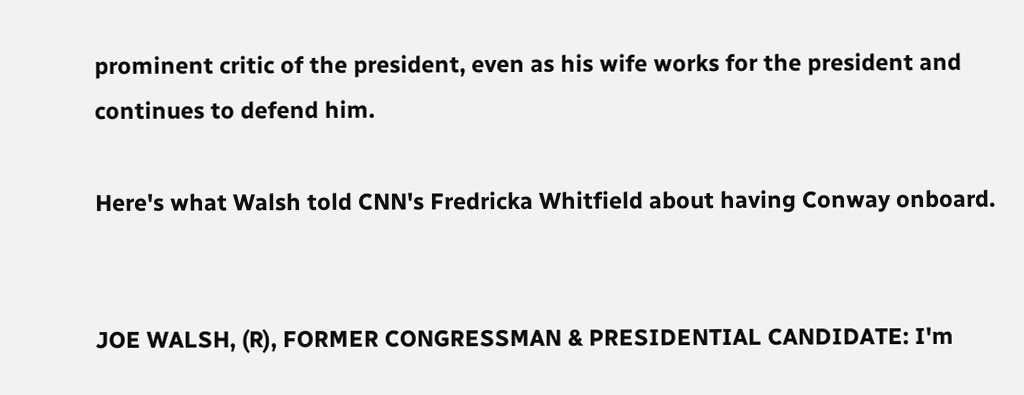prominent critic of the president, even as his wife works for the president and continues to defend him.

Here's what Walsh told CNN's Fredricka Whitfield about having Conway onboard.


JOE WALSH, (R), FORMER CONGRESSMAN & PRESIDENTIAL CANDIDATE: I'm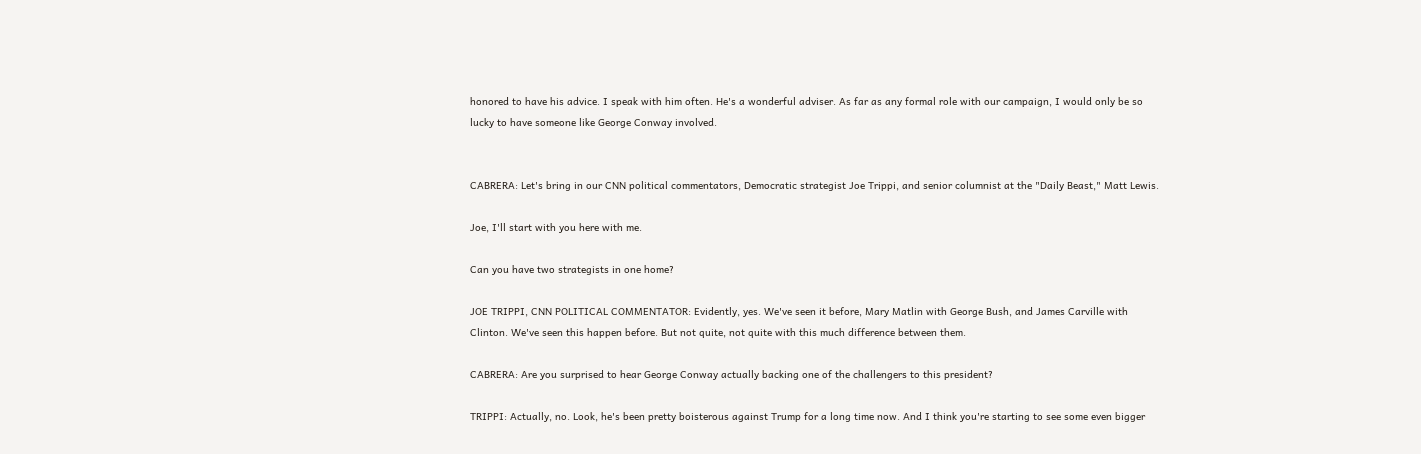honored to have his advice. I speak with him often. He's a wonderful adviser. As far as any formal role with our campaign, I would only be so lucky to have someone like George Conway involved.


CABRERA: Let's bring in our CNN political commentators, Democratic strategist Joe Trippi, and senior columnist at the "Daily Beast," Matt Lewis.

Joe, I'll start with you here with me.

Can you have two strategists in one home?

JOE TRIPPI, CNN POLITICAL COMMENTATOR: Evidently, yes. We've seen it before, Mary Matlin with George Bush, and James Carville with Clinton. We've seen this happen before. But not quite, not quite with this much difference between them.

CABRERA: Are you surprised to hear George Conway actually backing one of the challengers to this president?

TRIPPI: Actually, no. Look, he's been pretty boisterous against Trump for a long time now. And I think you're starting to see some even bigger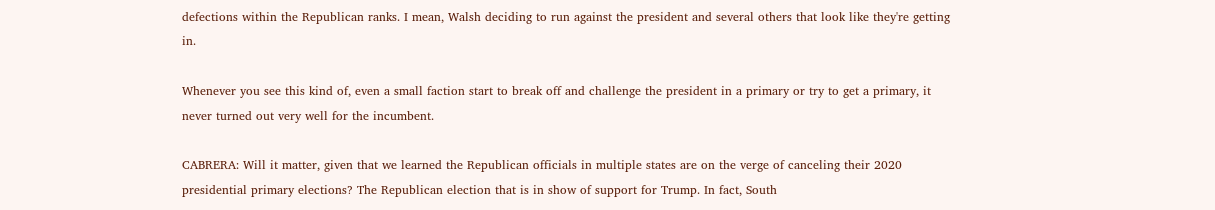defections within the Republican ranks. I mean, Walsh deciding to run against the president and several others that look like they're getting in.

Whenever you see this kind of, even a small faction start to break off and challenge the president in a primary or try to get a primary, it never turned out very well for the incumbent.

CABRERA: Will it matter, given that we learned the Republican officials in multiple states are on the verge of canceling their 2020 presidential primary elections? The Republican election that is in show of support for Trump. In fact, South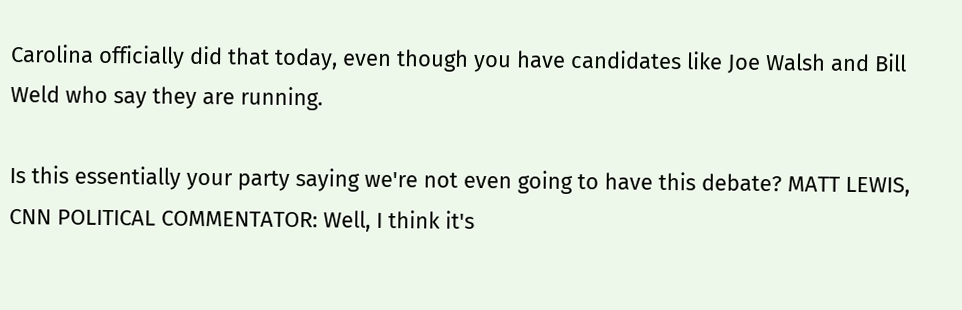Carolina officially did that today, even though you have candidates like Joe Walsh and Bill Weld who say they are running.

Is this essentially your party saying we're not even going to have this debate? MATT LEWIS, CNN POLITICAL COMMENTATOR: Well, I think it's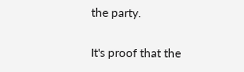the party.

It's proof that the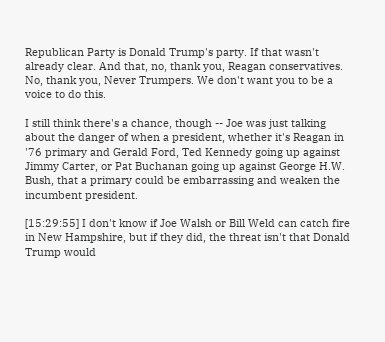Republican Party is Donald Trump's party. If that wasn't already clear. And that, no, thank you, Reagan conservatives. No, thank you, Never Trumpers. We don't want you to be a voice to do this.

I still think there's a chance, though -- Joe was just talking about the danger of when a president, whether it's Reagan in '76 primary and Gerald Ford, Ted Kennedy going up against Jimmy Carter, or Pat Buchanan going up against George H.W. Bush, that a primary could be embarrassing and weaken the incumbent president.

[15:29:55] I don't know if Joe Walsh or Bill Weld can catch fire in New Hampshire, but if they did, the threat isn't that Donald Trump would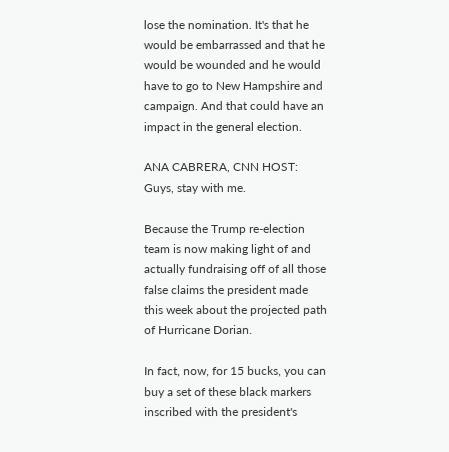lose the nomination. It's that he would be embarrassed and that he would be wounded and he would have to go to New Hampshire and campaign. And that could have an impact in the general election.

ANA CABRERA, CNN HOST: Guys, stay with me.

Because the Trump re-election team is now making light of and actually fundraising off of all those false claims the president made this week about the projected path of Hurricane Dorian.

In fact, now, for 15 bucks, you can buy a set of these black markers inscribed with the president's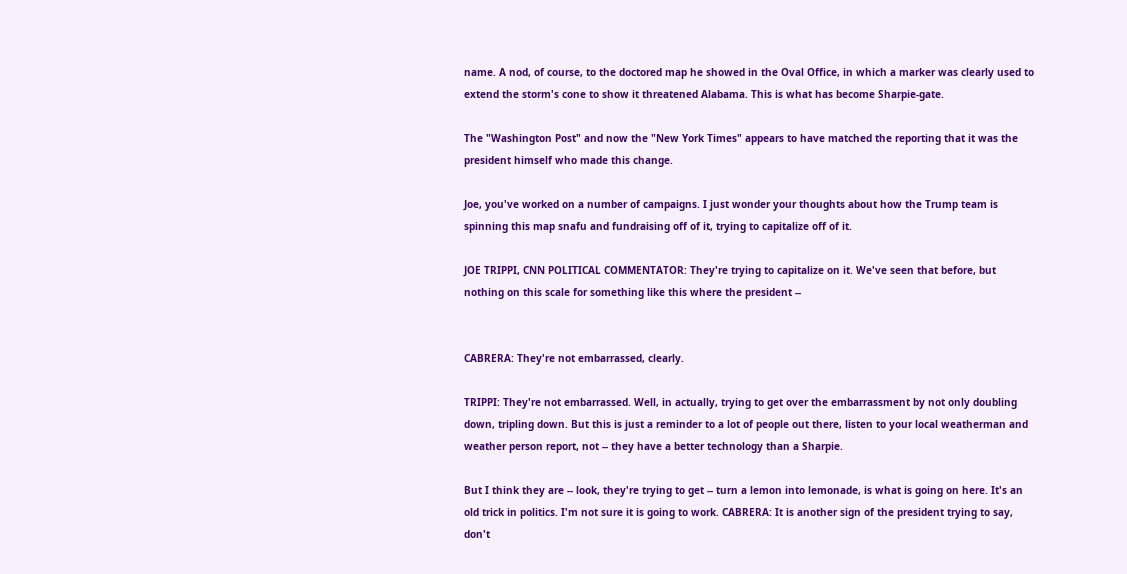name. A nod, of course, to the doctored map he showed in the Oval Office, in which a marker was clearly used to extend the storm's cone to show it threatened Alabama. This is what has become Sharpie-gate.

The "Washington Post" and now the "New York Times" appears to have matched the reporting that it was the president himself who made this change.

Joe, you've worked on a number of campaigns. I just wonder your thoughts about how the Trump team is spinning this map snafu and fundraising off of it, trying to capitalize off of it.

JOE TRIPPI, CNN POLITICAL COMMENTATOR: They're trying to capitalize on it. We've seen that before, but nothing on this scale for something like this where the president --


CABRERA: They're not embarrassed, clearly.

TRIPPI: They're not embarrassed. Well, in actually, trying to get over the embarrassment by not only doubling down, tripling down. But this is just a reminder to a lot of people out there, listen to your local weatherman and weather person report, not -- they have a better technology than a Sharpie.

But I think they are -- look, they're trying to get -- turn a lemon into lemonade, is what is going on here. It's an old trick in politics. I'm not sure it is going to work. CABRERA: It is another sign of the president trying to say, don't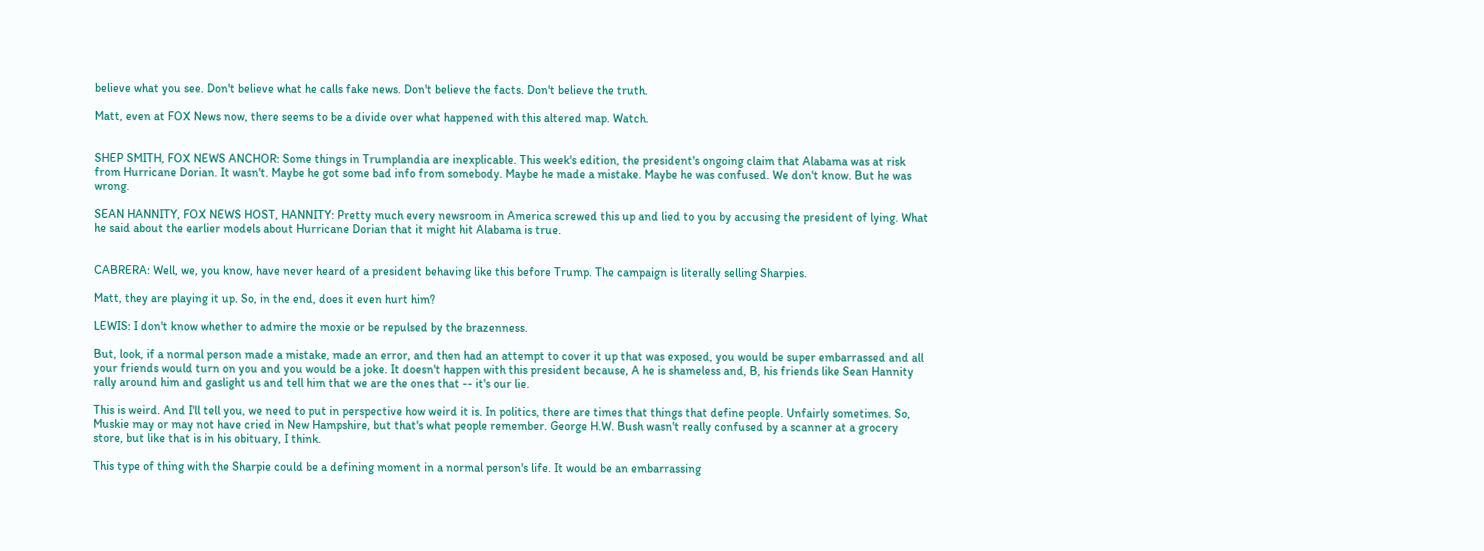believe what you see. Don't believe what he calls fake news. Don't believe the facts. Don't believe the truth.

Matt, even at FOX News now, there seems to be a divide over what happened with this altered map. Watch.


SHEP SMITH, FOX NEWS ANCHOR: Some things in Trumplandia are inexplicable. This week's edition, the president's ongoing claim that Alabama was at risk from Hurricane Dorian. It wasn't. Maybe he got some bad info from somebody. Maybe he made a mistake. Maybe he was confused. We don't know. But he was wrong.

SEAN HANNITY, FOX NEWS HOST, HANNITY: Pretty much every newsroom in America screwed this up and lied to you by accusing the president of lying. What he said about the earlier models about Hurricane Dorian that it might hit Alabama is true.


CABRERA: Well, we, you know, have never heard of a president behaving like this before Trump. The campaign is literally selling Sharpies.

Matt, they are playing it up. So, in the end, does it even hurt him?

LEWIS: I don't know whether to admire the moxie or be repulsed by the brazenness.

But, look, if a normal person made a mistake, made an error, and then had an attempt to cover it up that was exposed, you would be super embarrassed and all your friends would turn on you and you would be a joke. It doesn't happen with this president because, A he is shameless and, B, his friends like Sean Hannity rally around him and gaslight us and tell him that we are the ones that -- it's our lie.

This is weird. And I'll tell you, we need to put in perspective how weird it is. In politics, there are times that things that define people. Unfairly sometimes. So, Muskie may or may not have cried in New Hampshire, but that's what people remember. George H.W. Bush wasn't really confused by a scanner at a grocery store, but like that is in his obituary, I think.

This type of thing with the Sharpie could be a defining moment in a normal person's life. It would be an embarrassing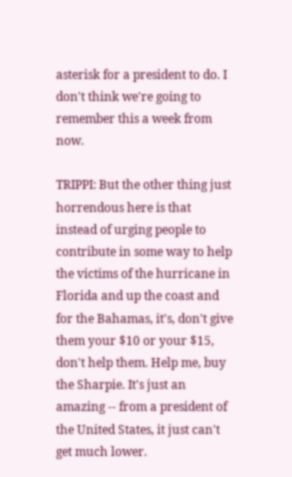asterisk for a president to do. I don't think we're going to remember this a week from now.

TRIPPI: But the other thing just horrendous here is that instead of urging people to contribute in some way to help the victims of the hurricane in Florida and up the coast and for the Bahamas, it's, don't give them your $10 or your $15, don't help them. Help me, buy the Sharpie. It's just an amazing -- from a president of the United States, it just can't get much lower.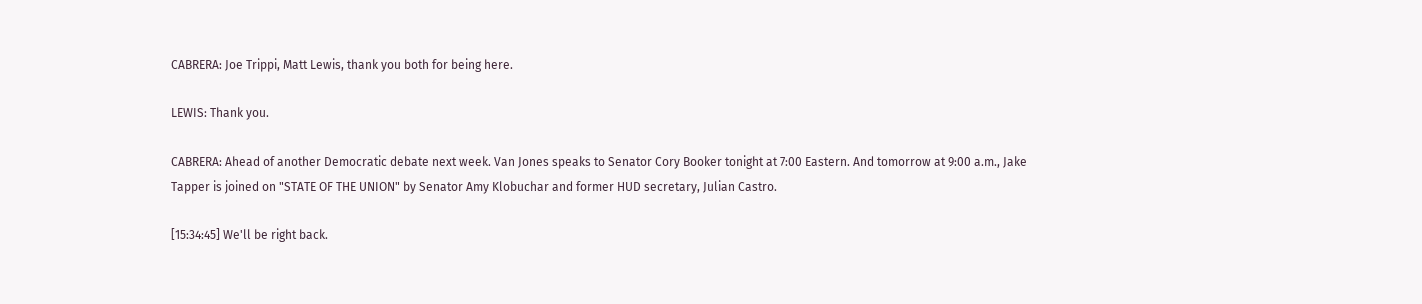CABRERA: Joe Trippi, Matt Lewis, thank you both for being here.

LEWIS: Thank you.

CABRERA: Ahead of another Democratic debate next week. Van Jones speaks to Senator Cory Booker tonight at 7:00 Eastern. And tomorrow at 9:00 a.m., Jake Tapper is joined on "STATE OF THE UNION" by Senator Amy Klobuchar and former HUD secretary, Julian Castro.

[15:34:45] We'll be right back.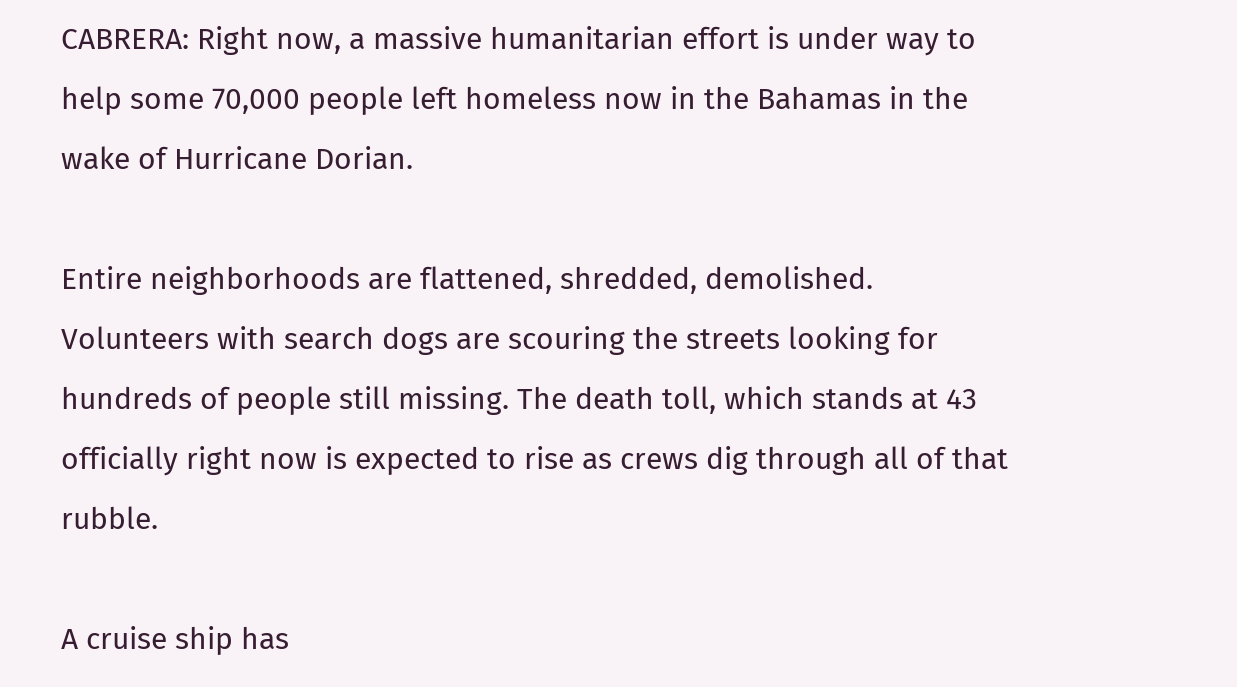CABRERA: Right now, a massive humanitarian effort is under way to help some 70,000 people left homeless now in the Bahamas in the wake of Hurricane Dorian.

Entire neighborhoods are flattened, shredded, demolished. Volunteers with search dogs are scouring the streets looking for hundreds of people still missing. The death toll, which stands at 43 officially right now is expected to rise as crews dig through all of that rubble.

A cruise ship has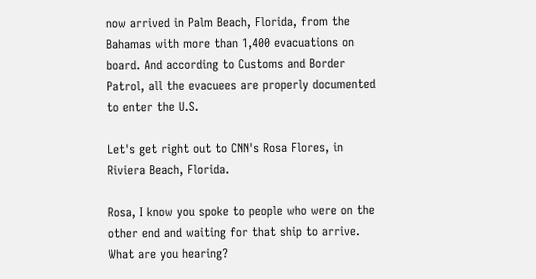now arrived in Palm Beach, Florida, from the Bahamas with more than 1,400 evacuations on board. And according to Customs and Border Patrol, all the evacuees are properly documented to enter the U.S.

Let's get right out to CNN's Rosa Flores, in Riviera Beach, Florida.

Rosa, I know you spoke to people who were on the other end and waiting for that ship to arrive. What are you hearing?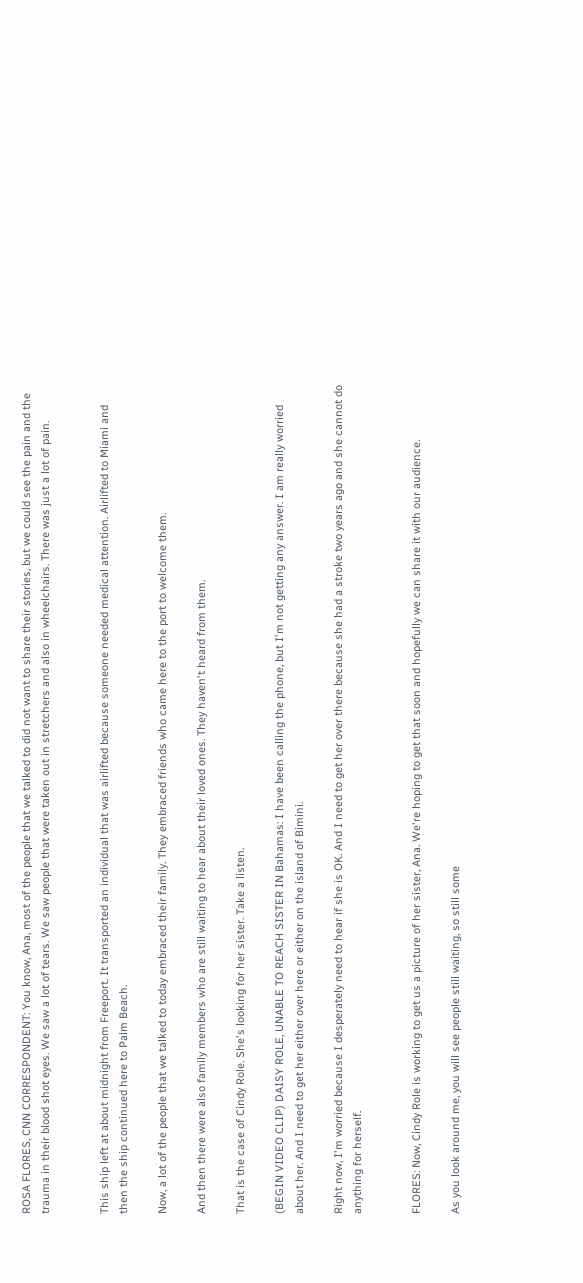ROSA FLORES, CNN CORRESPONDENT: You know, Ana, most of the people that we talked to did not want to share their stories, but we could see the pain and the trauma in their blood shot eyes. We saw a lot of tears. We saw people that were taken out in stretchers and also in wheelchairs. There was just a lot of pain.


This ship left at about midnight from Freeport. It transported an individual that was airlifted because someone needed medical attention. Airlifted to Miami and then the ship continued here to Palm Beach.

Now, a lot of the people that we talked to today embraced their family. They embraced friends who came here to the port to welcome them.

And then there were also family members who are still waiting to hear about their loved ones. They haven't heard from them.

That is the case of Cindy Role. She's looking for her sister. Take a listen.

(BEGIN VIDEO CLIP) DAISY ROLE, UNABLE TO REACH SISTER IN Bahamas: I have been calling the phone, but I'm not getting any answer. I am really worried about her. And I need to get her either over here or either on the island of Bimini.

Right now, I'm worried because I desperately need to hear if she is OK. And I need to get her over there because she had a stroke two years ago and she cannot do anything for herself.


FLORES: Now, Cindy Role is working to get us a picture of her sister, Ana. We're hoping to get that soon and hopefully we can share it with our audience.

As you look around me, you will see people still waiting, so still some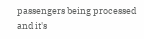passengers being processed and it's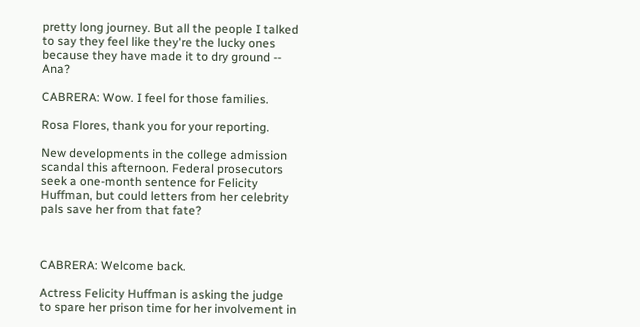pretty long journey. But all the people I talked to say they feel like they're the lucky ones because they have made it to dry ground -- Ana?

CABRERA: Wow. I feel for those families.

Rosa Flores, thank you for your reporting.

New developments in the college admission scandal this afternoon. Federal prosecutors seek a one-month sentence for Felicity Huffman, but could letters from her celebrity pals save her from that fate?



CABRERA: Welcome back.

Actress Felicity Huffman is asking the judge to spare her prison time for her involvement in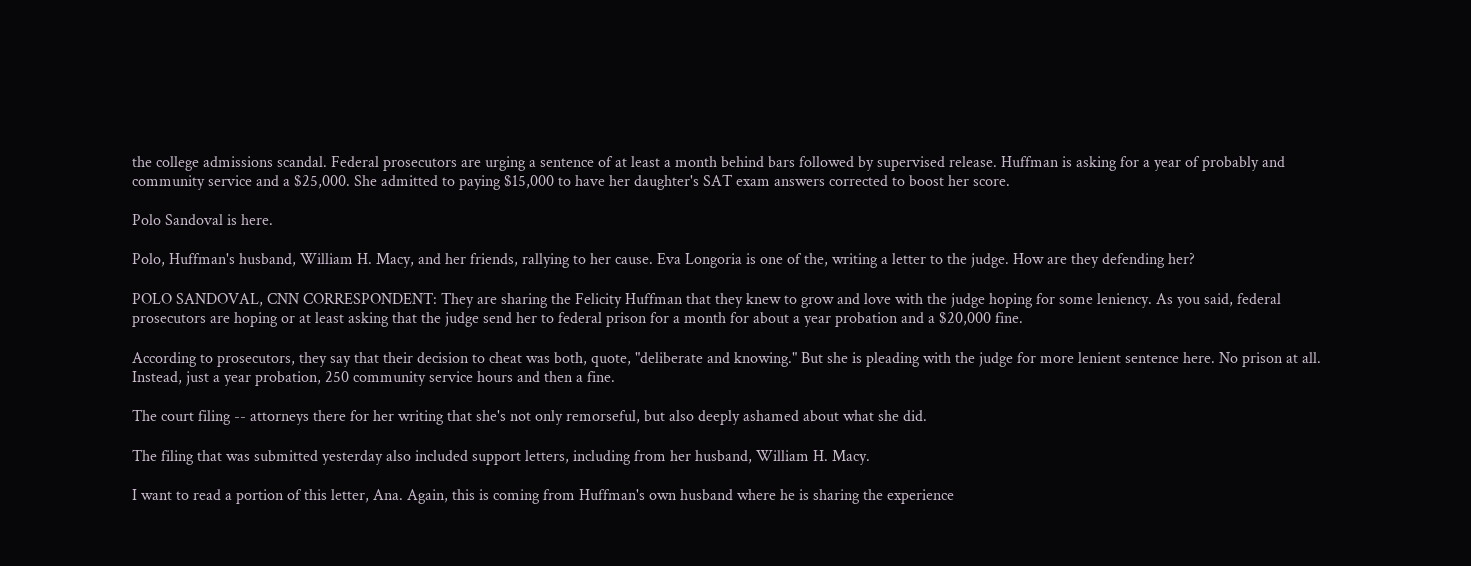the college admissions scandal. Federal prosecutors are urging a sentence of at least a month behind bars followed by supervised release. Huffman is asking for a year of probably and community service and a $25,000. She admitted to paying $15,000 to have her daughter's SAT exam answers corrected to boost her score.

Polo Sandoval is here.

Polo, Huffman's husband, William H. Macy, and her friends, rallying to her cause. Eva Longoria is one of the, writing a letter to the judge. How are they defending her?

POLO SANDOVAL, CNN CORRESPONDENT: They are sharing the Felicity Huffman that they knew to grow and love with the judge hoping for some leniency. As you said, federal prosecutors are hoping or at least asking that the judge send her to federal prison for a month for about a year probation and a $20,000 fine.

According to prosecutors, they say that their decision to cheat was both, quote, "deliberate and knowing." But she is pleading with the judge for more lenient sentence here. No prison at all. Instead, just a year probation, 250 community service hours and then a fine.

The court filing -- attorneys there for her writing that she's not only remorseful, but also deeply ashamed about what she did.

The filing that was submitted yesterday also included support letters, including from her husband, William H. Macy.

I want to read a portion of this letter, Ana. Again, this is coming from Huffman's own husband where he is sharing the experience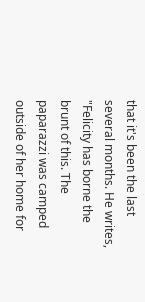that it's been the last several months. He writes, "Felicity has borne the brunt of this. The paparazzi was camped outside of her home for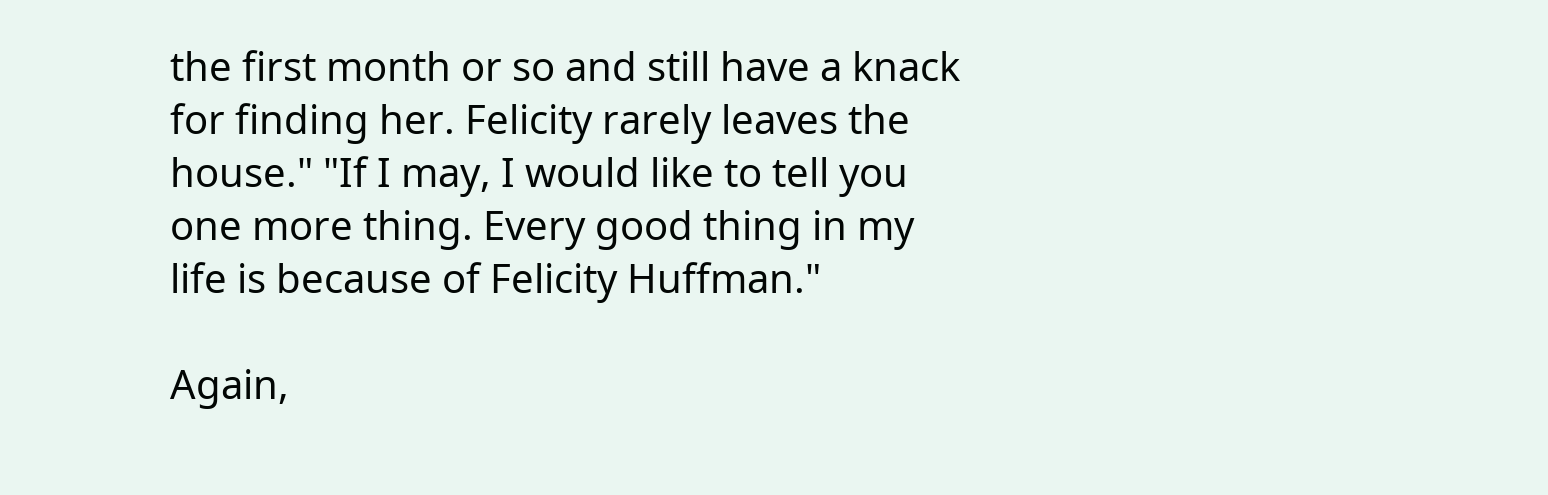the first month or so and still have a knack for finding her. Felicity rarely leaves the house." "If I may, I would like to tell you one more thing. Every good thing in my life is because of Felicity Huffman."

Again,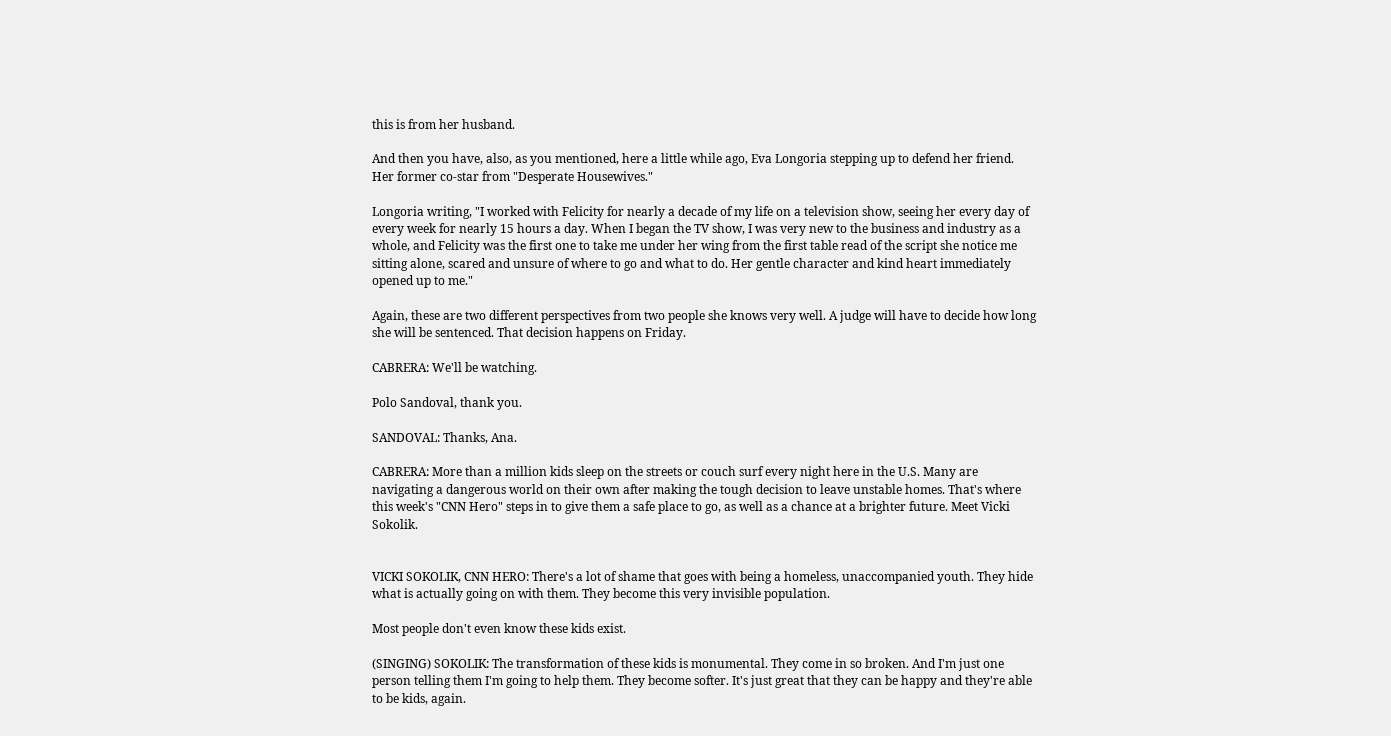this is from her husband.

And then you have, also, as you mentioned, here a little while ago, Eva Longoria stepping up to defend her friend. Her former co-star from "Desperate Housewives."

Longoria writing, "I worked with Felicity for nearly a decade of my life on a television show, seeing her every day of every week for nearly 15 hours a day. When I began the TV show, I was very new to the business and industry as a whole, and Felicity was the first one to take me under her wing from the first table read of the script she notice me sitting alone, scared and unsure of where to go and what to do. Her gentle character and kind heart immediately opened up to me."

Again, these are two different perspectives from two people she knows very well. A judge will have to decide how long she will be sentenced. That decision happens on Friday.

CABRERA: We'll be watching.

Polo Sandoval, thank you.

SANDOVAL: Thanks, Ana.

CABRERA: More than a million kids sleep on the streets or couch surf every night here in the U.S. Many are navigating a dangerous world on their own after making the tough decision to leave unstable homes. That's where this week's "CNN Hero" steps in to give them a safe place to go, as well as a chance at a brighter future. Meet Vicki Sokolik.


VICKI SOKOLIK, CNN HERO: There's a lot of shame that goes with being a homeless, unaccompanied youth. They hide what is actually going on with them. They become this very invisible population.

Most people don't even know these kids exist.

(SINGING) SOKOLIK: The transformation of these kids is monumental. They come in so broken. And I'm just one person telling them I'm going to help them. They become softer. It's just great that they can be happy and they're able to be kids, again.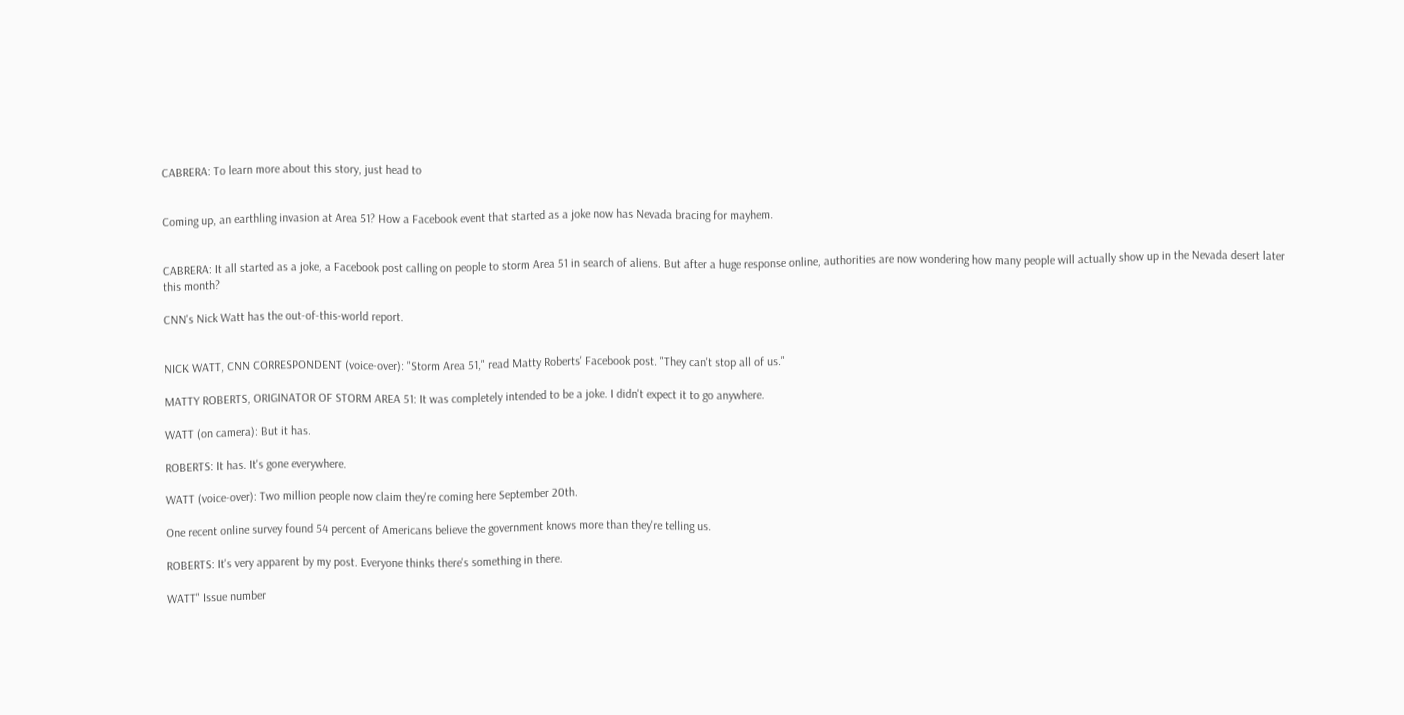CABRERA: To learn more about this story, just head to


Coming up, an earthling invasion at Area 51? How a Facebook event that started as a joke now has Nevada bracing for mayhem.


CABRERA: It all started as a joke, a Facebook post calling on people to storm Area 51 in search of aliens. But after a huge response online, authorities are now wondering how many people will actually show up in the Nevada desert later this month?

CNN's Nick Watt has the out-of-this-world report.


NICK WATT, CNN CORRESPONDENT (voice-over): "Storm Area 51," read Matty Roberts' Facebook post. "They can't stop all of us."

MATTY ROBERTS, ORIGINATOR OF STORM AREA 51: It was completely intended to be a joke. I didn't expect it to go anywhere.

WATT (on camera): But it has.

ROBERTS: It has. It's gone everywhere.

WATT (voice-over): Two million people now claim they're coming here September 20th.

One recent online survey found 54 percent of Americans believe the government knows more than they're telling us.

ROBERTS: It's very apparent by my post. Everyone thinks there's something in there.

WATT" Issue number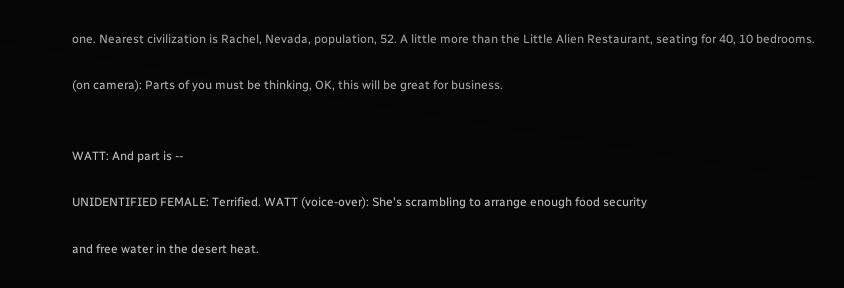one. Nearest civilization is Rachel, Nevada, population, 52. A little more than the Little Alien Restaurant, seating for 40, 10 bedrooms.

(on camera): Parts of you must be thinking, OK, this will be great for business.


WATT: And part is --

UNIDENTIFIED FEMALE: Terrified. WATT (voice-over): She's scrambling to arrange enough food security

and free water in the desert heat.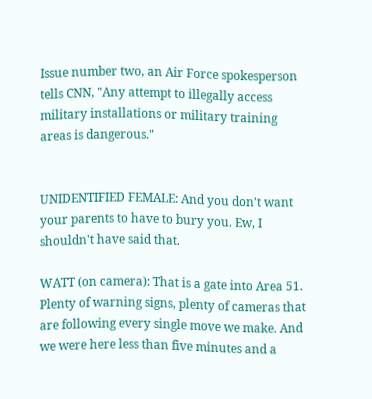Issue number two, an Air Force spokesperson tells CNN, "Any attempt to illegally access military installations or military training areas is dangerous."


UNIDENTIFIED FEMALE: And you don't want your parents to have to bury you. Ew, I shouldn't have said that.

WATT (on camera): That is a gate into Area 51. Plenty of warning signs, plenty of cameras that are following every single move we make. And we were here less than five minutes and a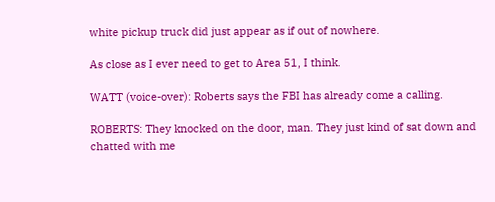white pickup truck did just appear as if out of nowhere.

As close as I ever need to get to Area 51, I think.

WATT (voice-over): Roberts says the FBI has already come a calling.

ROBERTS: They knocked on the door, man. They just kind of sat down and chatted with me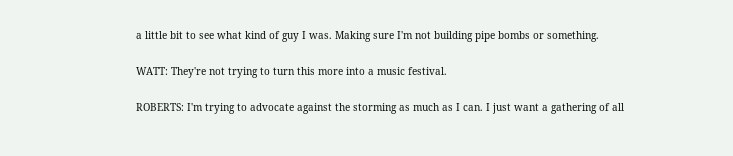a little bit to see what kind of guy I was. Making sure I'm not building pipe bombs or something.

WATT: They're not trying to turn this more into a music festival.

ROBERTS: I'm trying to advocate against the storming as much as I can. I just want a gathering of all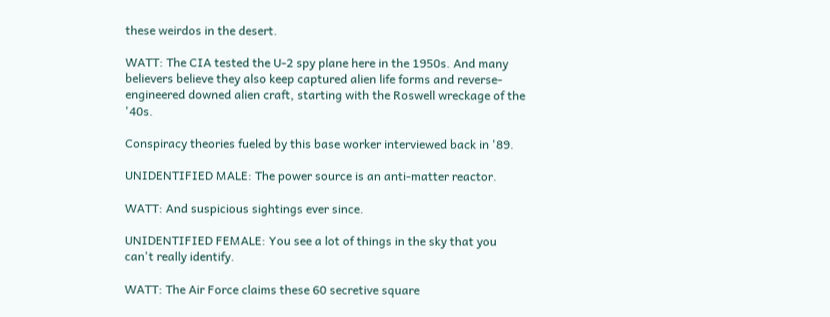these weirdos in the desert.

WATT: The CIA tested the U-2 spy plane here in the 1950s. And many believers believe they also keep captured alien life forms and reverse-engineered downed alien craft, starting with the Roswell wreckage of the '40s.

Conspiracy theories fueled by this base worker interviewed back in '89.

UNIDENTIFIED MALE: The power source is an anti-matter reactor.

WATT: And suspicious sightings ever since.

UNIDENTIFIED FEMALE: You see a lot of things in the sky that you can't really identify.

WATT: The Air Force claims these 60 secretive square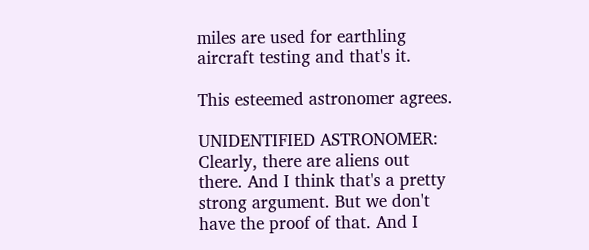miles are used for earthling aircraft testing and that's it.

This esteemed astronomer agrees.

UNIDENTIFIED ASTRONOMER: Clearly, there are aliens out there. And I think that's a pretty strong argument. But we don't have the proof of that. And I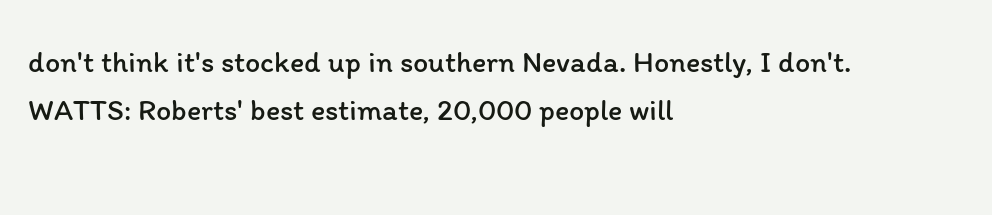don't think it's stocked up in southern Nevada. Honestly, I don't. WATTS: Roberts' best estimate, 20,000 people will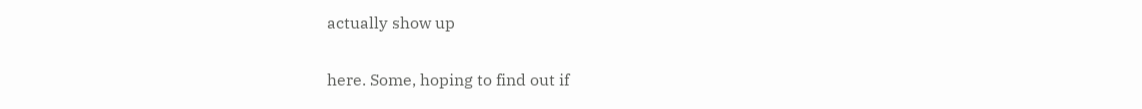actually show up

here. Some, hoping to find out if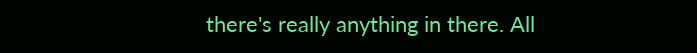there's really anything in there. All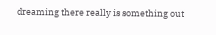dreaming there really is something out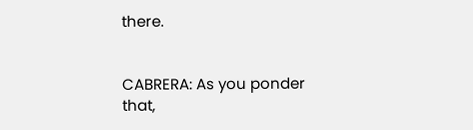there.


CABRERA: As you ponder that,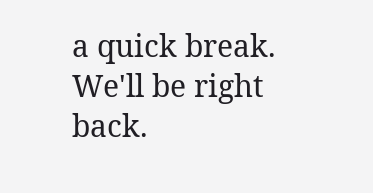a quick break. We'll be right back.